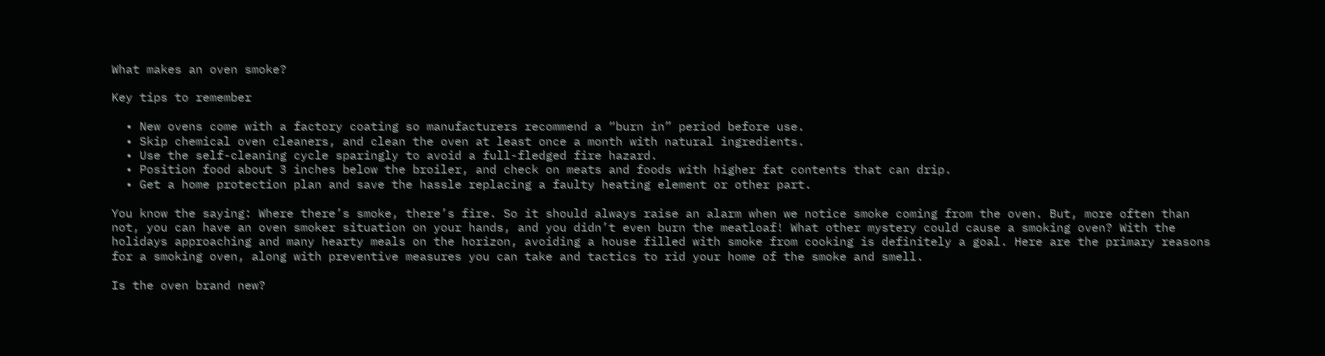What makes an oven smoke?

Key tips to remember

  • New ovens come with a factory coating so manufacturers recommend a “burn in” period before use.
  • Skip chemical oven cleaners, and clean the oven at least once a month with natural ingredients.
  • Use the self-cleaning cycle sparingly to avoid a full-fledged fire hazard.
  • Position food about 3 inches below the broiler, and check on meats and foods with higher fat contents that can drip.
  • Get a home protection plan and save the hassle replacing a faulty heating element or other part.

You know the saying: Where there’s smoke, there’s fire. So it should always raise an alarm when we notice smoke coming from the oven. But, more often than not, you can have an oven smoker situation on your hands, and you didn’t even burn the meatloaf! What other mystery could cause a smoking oven? With the holidays approaching and many hearty meals on the horizon, avoiding a house filled with smoke from cooking is definitely a goal. Here are the primary reasons for a smoking oven, along with preventive measures you can take and tactics to rid your home of the smoke and smell.

Is the oven brand new?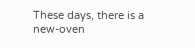These days, there is a new-oven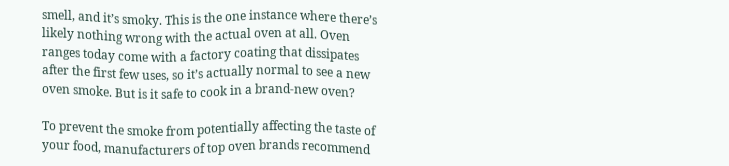smell, and it’s smoky. This is the one instance where there’s likely nothing wrong with the actual oven at all. Oven ranges today come with a factory coating that dissipates after the first few uses, so it’s actually normal to see a new oven smoke. But is it safe to cook in a brand-new oven?

To prevent the smoke from potentially affecting the taste of your food, manufacturers of top oven brands recommend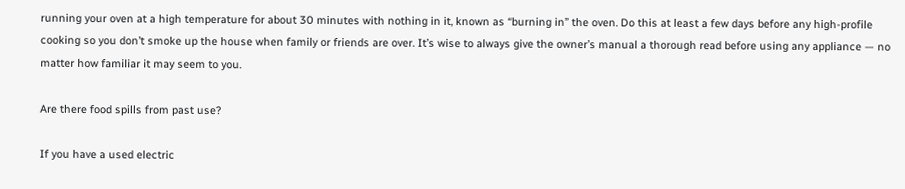running your oven at a high temperature for about 30 minutes with nothing in it, known as “burning in” the oven. Do this at least a few days before any high-profile cooking so you don’t smoke up the house when family or friends are over. It’s wise to always give the owner’s manual a thorough read before using any appliance — no matter how familiar it may seem to you.

Are there food spills from past use?

If you have a used electric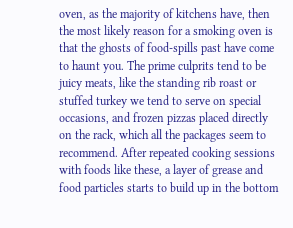oven, as the majority of kitchens have, then the most likely reason for a smoking oven is that the ghosts of food-spills past have come to haunt you. The prime culprits tend to be juicy meats, like the standing rib roast or stuffed turkey we tend to serve on special occasions, and frozen pizzas placed directly on the rack, which all the packages seem to recommend. After repeated cooking sessions with foods like these, a layer of grease and food particles starts to build up in the bottom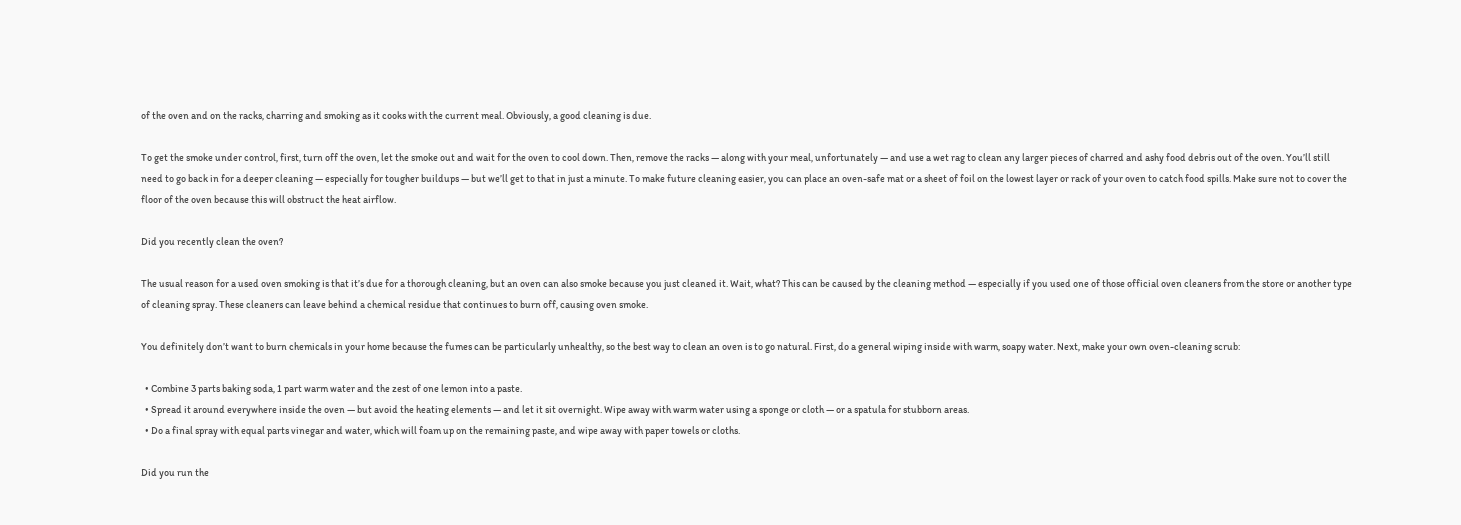of the oven and on the racks, charring and smoking as it cooks with the current meal. Obviously, a good cleaning is due.

To get the smoke under control, first, turn off the oven, let the smoke out and wait for the oven to cool down. Then, remove the racks — along with your meal, unfortunately — and use a wet rag to clean any larger pieces of charred and ashy food debris out of the oven. You’ll still need to go back in for a deeper cleaning — especially for tougher buildups — but we’ll get to that in just a minute. To make future cleaning easier, you can place an oven-safe mat or a sheet of foil on the lowest layer or rack of your oven to catch food spills. Make sure not to cover the floor of the oven because this will obstruct the heat airflow.

Did you recently clean the oven?

The usual reason for a used oven smoking is that it’s due for a thorough cleaning, but an oven can also smoke because you just cleaned it. Wait, what? This can be caused by the cleaning method — especially if you used one of those official oven cleaners from the store or another type of cleaning spray. These cleaners can leave behind a chemical residue that continues to burn off, causing oven smoke.

You definitely don’t want to burn chemicals in your home because the fumes can be particularly unhealthy, so the best way to clean an oven is to go natural. First, do a general wiping inside with warm, soapy water. Next, make your own oven-cleaning scrub:

  • Combine 3 parts baking soda, 1 part warm water and the zest of one lemon into a paste.
  • Spread it around everywhere inside the oven — but avoid the heating elements — and let it sit overnight. Wipe away with warm water using a sponge or cloth — or a spatula for stubborn areas.
  • Do a final spray with equal parts vinegar and water, which will foam up on the remaining paste, and wipe away with paper towels or cloths.

Did you run the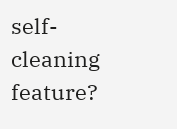self-cleaning feature?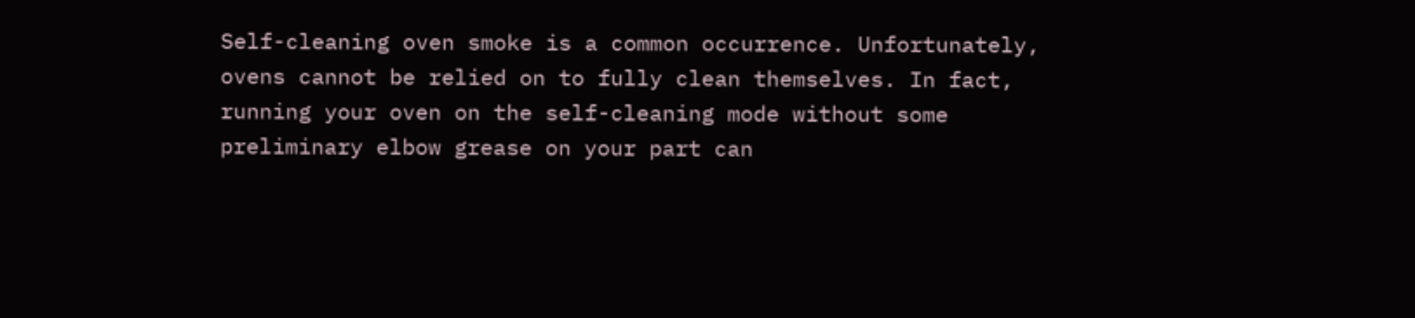Self-cleaning oven smoke is a common occurrence. Unfortunately, ovens cannot be relied on to fully clean themselves. In fact, running your oven on the self-cleaning mode without some preliminary elbow grease on your part can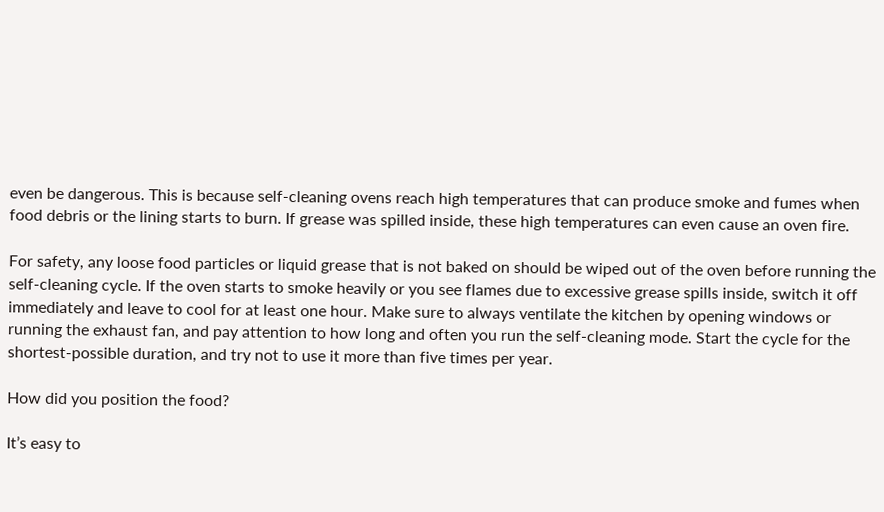even be dangerous. This is because self-cleaning ovens reach high temperatures that can produce smoke and fumes when food debris or the lining starts to burn. If grease was spilled inside, these high temperatures can even cause an oven fire.

For safety, any loose food particles or liquid grease that is not baked on should be wiped out of the oven before running the self-cleaning cycle. If the oven starts to smoke heavily or you see flames due to excessive grease spills inside, switch it off immediately and leave to cool for at least one hour. Make sure to always ventilate the kitchen by opening windows or running the exhaust fan, and pay attention to how long and often you run the self-cleaning mode. Start the cycle for the shortest-possible duration, and try not to use it more than five times per year.

How did you position the food?

It’s easy to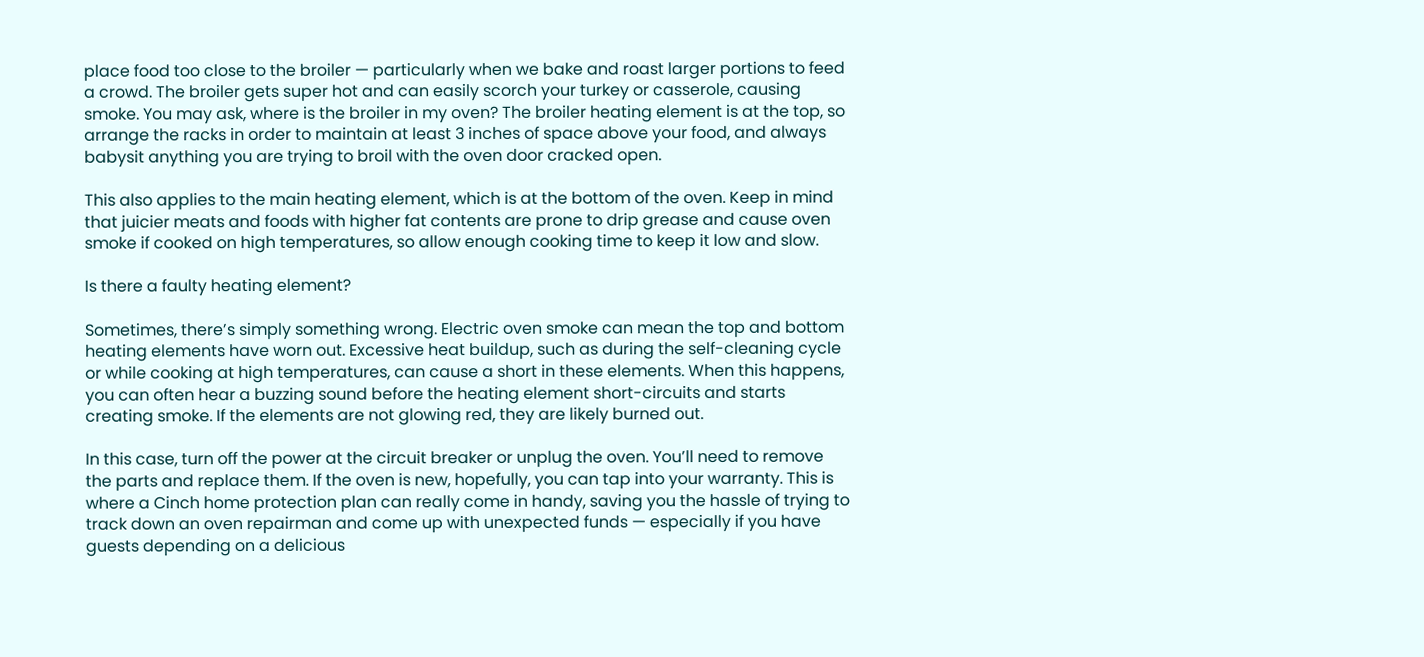place food too close to the broiler — particularly when we bake and roast larger portions to feed a crowd. The broiler gets super hot and can easily scorch your turkey or casserole, causing smoke. You may ask, where is the broiler in my oven? The broiler heating element is at the top, so arrange the racks in order to maintain at least 3 inches of space above your food, and always babysit anything you are trying to broil with the oven door cracked open.

This also applies to the main heating element, which is at the bottom of the oven. Keep in mind that juicier meats and foods with higher fat contents are prone to drip grease and cause oven smoke if cooked on high temperatures, so allow enough cooking time to keep it low and slow.

Is there a faulty heating element?

Sometimes, there’s simply something wrong. Electric oven smoke can mean the top and bottom heating elements have worn out. Excessive heat buildup, such as during the self-cleaning cycle or while cooking at high temperatures, can cause a short in these elements. When this happens, you can often hear a buzzing sound before the heating element short-circuits and starts creating smoke. If the elements are not glowing red, they are likely burned out.

In this case, turn off the power at the circuit breaker or unplug the oven. You’ll need to remove the parts and replace them. If the oven is new, hopefully, you can tap into your warranty. This is where a Cinch home protection plan can really come in handy, saving you the hassle of trying to track down an oven repairman and come up with unexpected funds — especially if you have guests depending on a delicious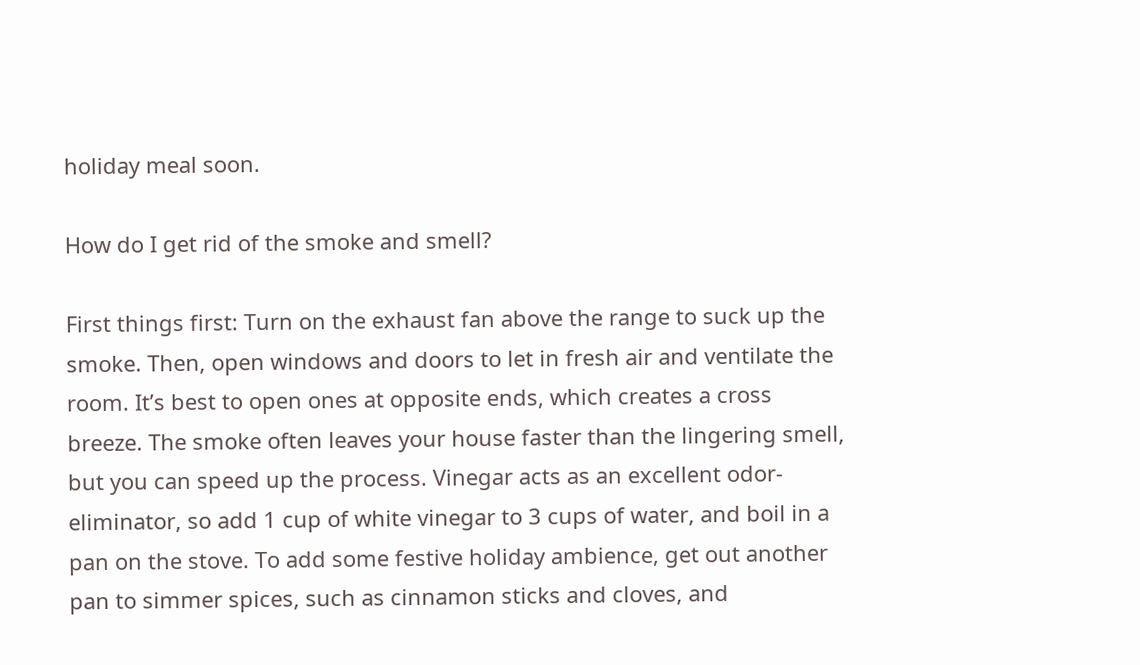holiday meal soon.

How do I get rid of the smoke and smell?

First things first: Turn on the exhaust fan above the range to suck up the smoke. Then, open windows and doors to let in fresh air and ventilate the room. It’s best to open ones at opposite ends, which creates a cross breeze. The smoke often leaves your house faster than the lingering smell, but you can speed up the process. Vinegar acts as an excellent odor-eliminator, so add 1 cup of white vinegar to 3 cups of water, and boil in a pan on the stove. To add some festive holiday ambience, get out another pan to simmer spices, such as cinnamon sticks and cloves, and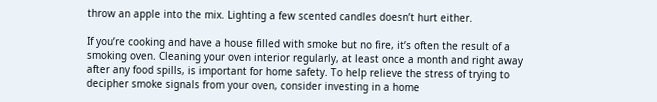throw an apple into the mix. Lighting a few scented candles doesn’t hurt either.

If you’re cooking and have a house filled with smoke but no fire, it’s often the result of a smoking oven. Cleaning your oven interior regularly, at least once a month and right away after any food spills, is important for home safety. To help relieve the stress of trying to decipher smoke signals from your oven, consider investing in a home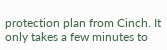protection plan from Cinch. It only takes a few minutes to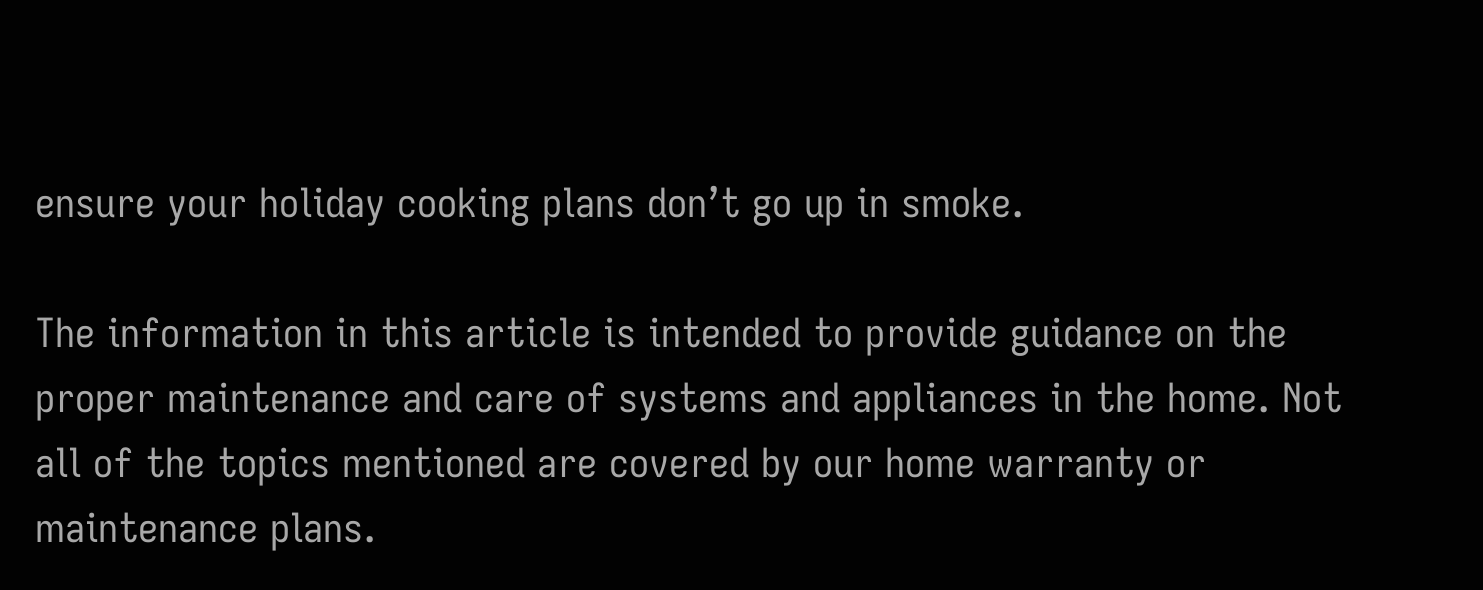ensure your holiday cooking plans don’t go up in smoke.

The information in this article is intended to provide guidance on the proper maintenance and care of systems and appliances in the home. Not all of the topics mentioned are covered by our home warranty or maintenance plans.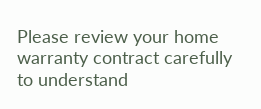Please review your home warranty contract carefully to understand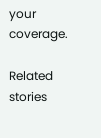your coverage.

Related stories